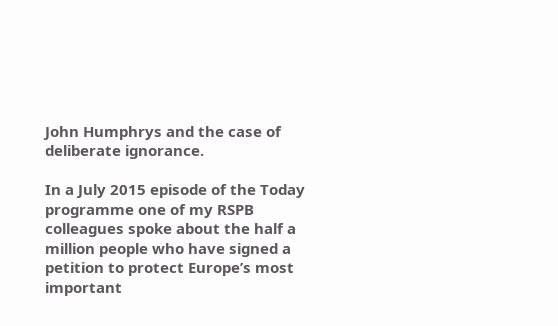John Humphrys and the case of deliberate ignorance.

In a July 2015 episode of the Today programme one of my RSPB colleagues spoke about the half a million people who have signed a petition to protect Europe’s most important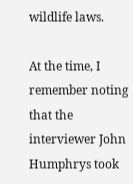wildlife laws.

At the time, I remember noting that the interviewer John Humphrys took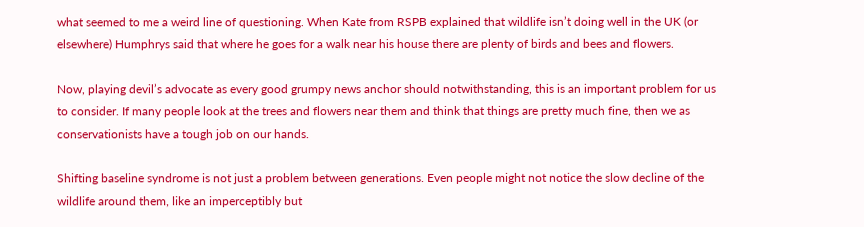what seemed to me a weird line of questioning. When Kate from RSPB explained that wildlife isn’t doing well in the UK (or elsewhere) Humphrys said that where he goes for a walk near his house there are plenty of birds and bees and flowers.

Now, playing devil’s advocate as every good grumpy news anchor should notwithstanding, this is an important problem for us to consider. If many people look at the trees and flowers near them and think that things are pretty much fine, then we as conservationists have a tough job on our hands.

Shifting baseline syndrome is not just a problem between generations. Even people might not notice the slow decline of the wildlife around them, like an imperceptibly but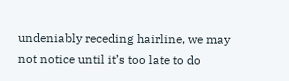undeniably receding hairline, we may not notice until it’s too late to do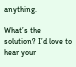anything.

What’s the solution? I’d love to hear your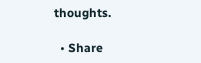thoughts.

  • Share